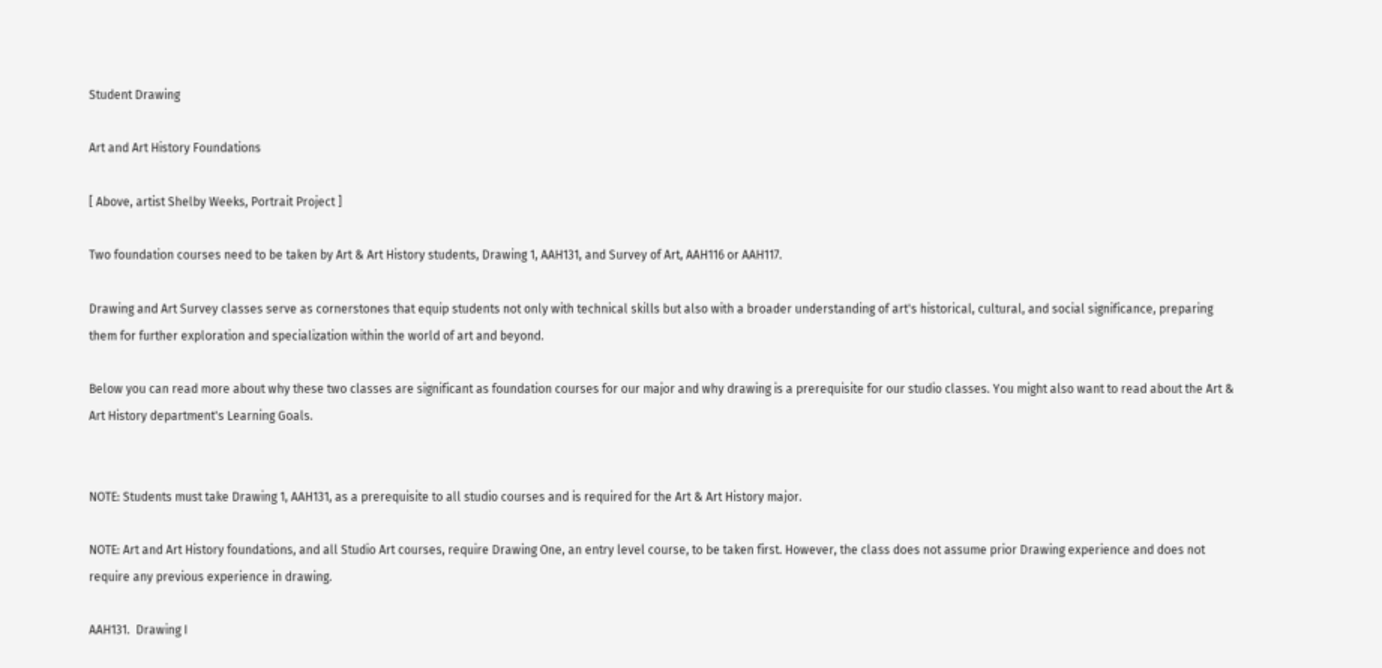Student Drawing

Art and Art History Foundations

[ Above, artist Shelby Weeks, Portrait Project ]

Two foundation courses need to be taken by Art & Art History students, Drawing 1, AAH131, and Survey of Art, AAH116 or AAH117.

Drawing and Art Survey classes serve as cornerstones that equip students not only with technical skills but also with a broader understanding of art's historical, cultural, and social significance, preparing them for further exploration and specialization within the world of art and beyond.

Below you can read more about why these two classes are significant as foundation courses for our major and why drawing is a prerequisite for our studio classes. You might also want to read about the Art & Art History department's Learning Goals.


NOTE: Students must take Drawing 1, AAH131, as a prerequisite to all studio courses and is required for the Art & Art History major.

NOTE: Art and Art History foundations, and all Studio Art courses, require Drawing One, an entry level course, to be taken first. However, the class does not assume prior Drawing experience and does not require any previous experience in drawing.

AAH131.  Drawing I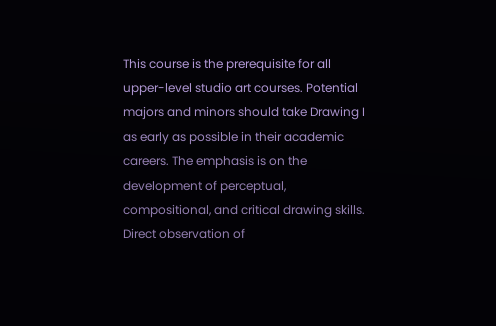This course is the prerequisite for all upper-level studio art courses. Potential majors and minors should take Drawing I as early as possible in their academic careers. The emphasis is on the development of perceptual, compositional, and critical drawing skills. Direct observation of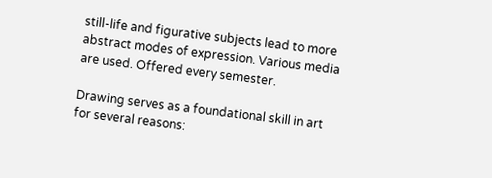still-life and figurative subjects lead to more abstract modes of expression. Various media are used. Offered every semester.

Drawing serves as a foundational skill in art for several reasons: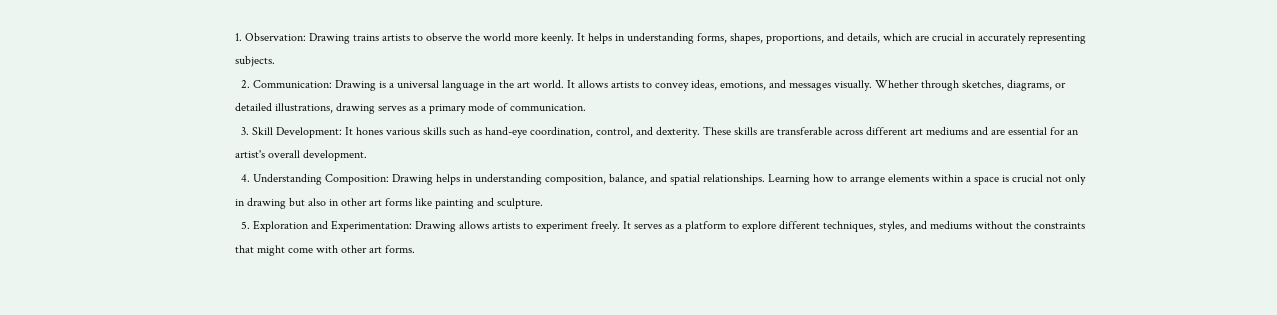1. Observation: Drawing trains artists to observe the world more keenly. It helps in understanding forms, shapes, proportions, and details, which are crucial in accurately representing subjects.
  2. Communication: Drawing is a universal language in the art world. It allows artists to convey ideas, emotions, and messages visually. Whether through sketches, diagrams, or detailed illustrations, drawing serves as a primary mode of communication.
  3. Skill Development: It hones various skills such as hand-eye coordination, control, and dexterity. These skills are transferable across different art mediums and are essential for an artist's overall development.
  4. Understanding Composition: Drawing helps in understanding composition, balance, and spatial relationships. Learning how to arrange elements within a space is crucial not only in drawing but also in other art forms like painting and sculpture.
  5. Exploration and Experimentation: Drawing allows artists to experiment freely. It serves as a platform to explore different techniques, styles, and mediums without the constraints that might come with other art forms.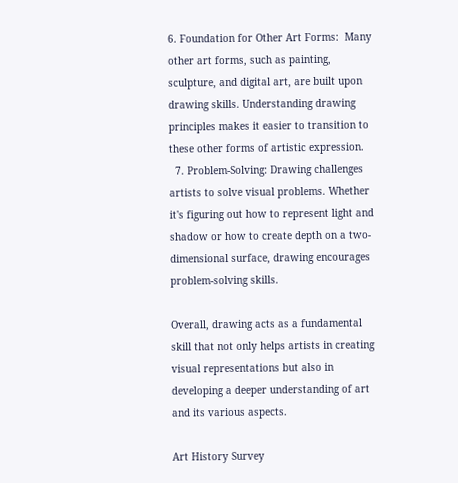6. Foundation for Other Art Forms:  Many other art forms, such as painting, sculpture, and digital art, are built upon drawing skills. Understanding drawing principles makes it easier to transition to these other forms of artistic expression.
  7. Problem-Solving: Drawing challenges artists to solve visual problems. Whether it's figuring out how to represent light and shadow or how to create depth on a two-dimensional surface, drawing encourages problem-solving skills.

Overall, drawing acts as a fundamental skill that not only helps artists in creating visual representations but also in developing a deeper understanding of art and its various aspects.

Art History Survey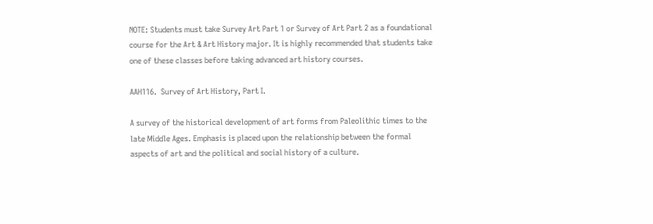NOTE: Students must take Survey Art Part 1 or Survey of Art Part 2 as a foundational course for the Art & Art History major. It is highly recommended that students take one of these classes before taking advanced art history courses.

AAH116.  Survey of Art History, Part I.

A survey of the historical development of art forms from Paleolithic times to the late Middle Ages. Emphasis is placed upon the relationship between the formal aspects of art and the political and social history of a culture.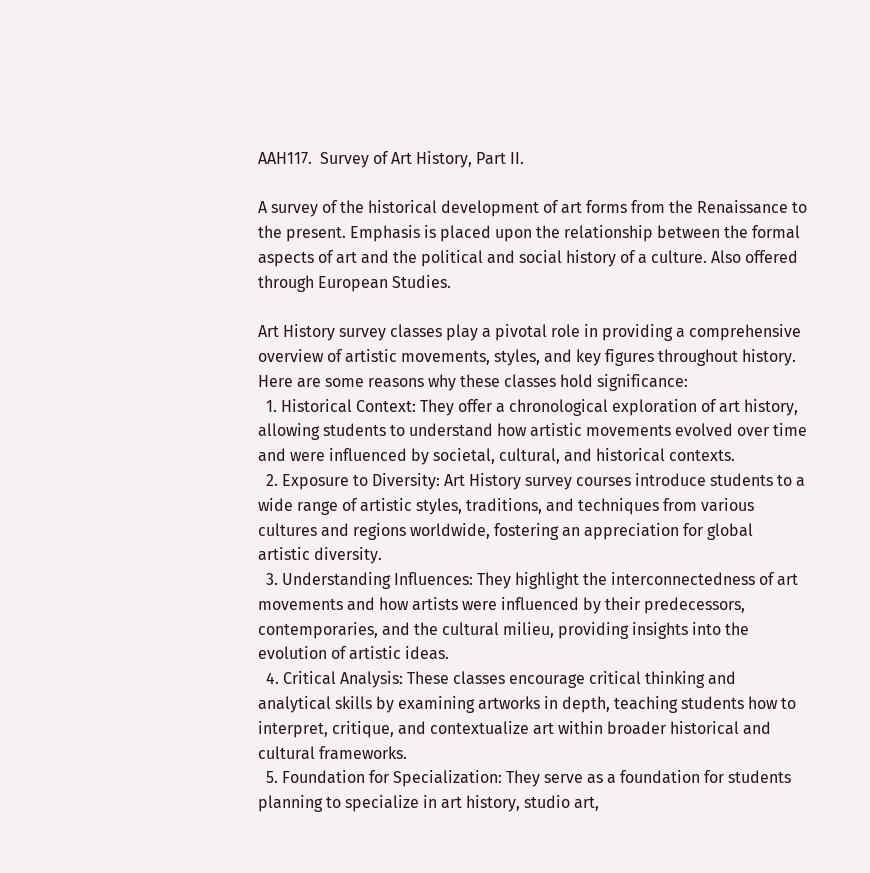AAH117.  Survey of Art History, Part II.

A survey of the historical development of art forms from the Renaissance to the present. Emphasis is placed upon the relationship between the formal aspects of art and the political and social history of a culture. Also offered through European Studies.

Art History survey classes play a pivotal role in providing a comprehensive overview of artistic movements, styles, and key figures throughout history. Here are some reasons why these classes hold significance:
  1. Historical Context: They offer a chronological exploration of art history, allowing students to understand how artistic movements evolved over time and were influenced by societal, cultural, and historical contexts.
  2. Exposure to Diversity: Art History survey courses introduce students to a wide range of artistic styles, traditions, and techniques from various cultures and regions worldwide, fostering an appreciation for global artistic diversity.
  3. Understanding Influences: They highlight the interconnectedness of art movements and how artists were influenced by their predecessors, contemporaries, and the cultural milieu, providing insights into the evolution of artistic ideas.
  4. Critical Analysis: These classes encourage critical thinking and analytical skills by examining artworks in depth, teaching students how to interpret, critique, and contextualize art within broader historical and cultural frameworks.
  5. Foundation for Specialization: They serve as a foundation for students planning to specialize in art history, studio art,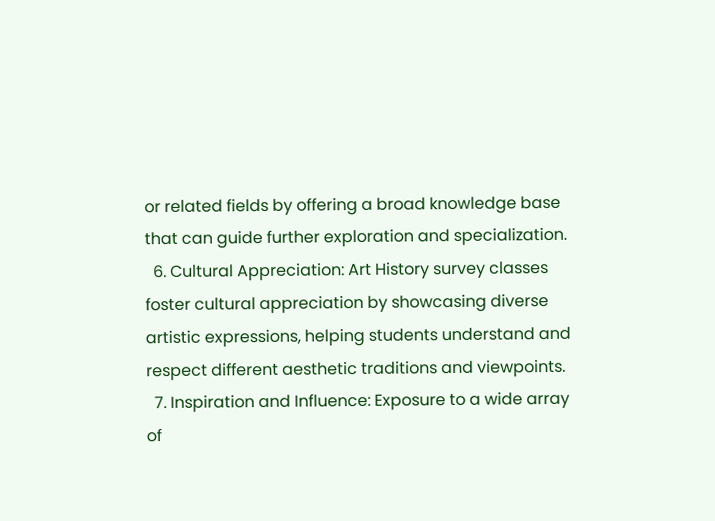or related fields by offering a broad knowledge base that can guide further exploration and specialization.
  6. Cultural Appreciation: Art History survey classes foster cultural appreciation by showcasing diverse artistic expressions, helping students understand and respect different aesthetic traditions and viewpoints.
  7. Inspiration and Influence: Exposure to a wide array of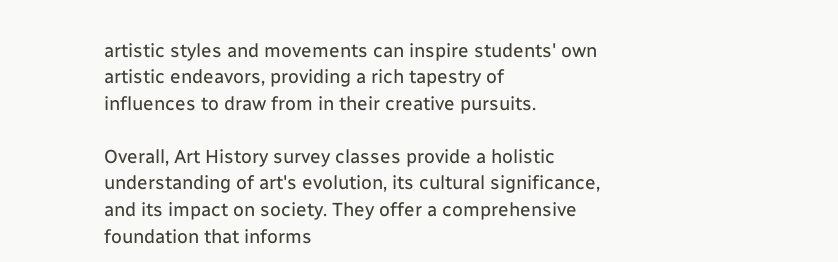artistic styles and movements can inspire students' own artistic endeavors, providing a rich tapestry of influences to draw from in their creative pursuits.

Overall, Art History survey classes provide a holistic understanding of art's evolution, its cultural significance, and its impact on society. They offer a comprehensive foundation that informs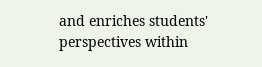and enriches students' perspectives within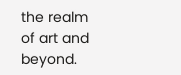the realm of art and beyond.